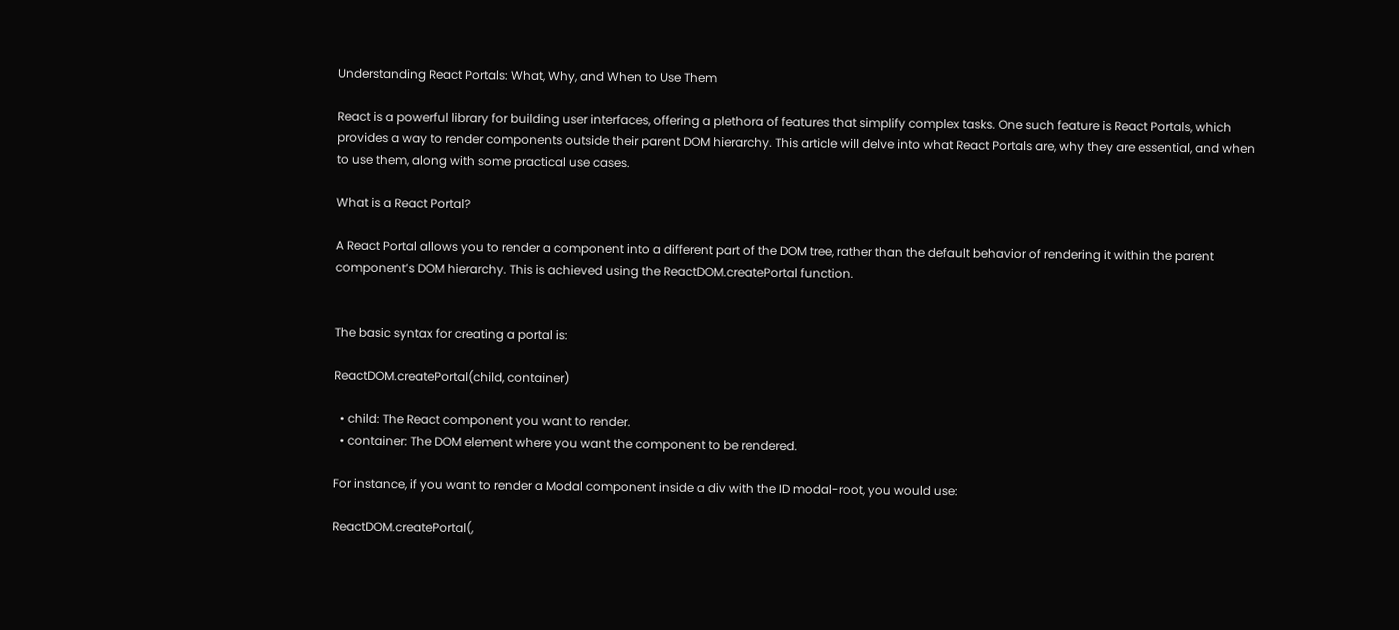Understanding React Portals: What, Why, and When to Use Them

React is a powerful library for building user interfaces, offering a plethora of features that simplify complex tasks. One such feature is React Portals, which provides a way to render components outside their parent DOM hierarchy. This article will delve into what React Portals are, why they are essential, and when to use them, along with some practical use cases.

What is a React Portal?

A React Portal allows you to render a component into a different part of the DOM tree, rather than the default behavior of rendering it within the parent component’s DOM hierarchy. This is achieved using the ReactDOM.createPortal function.


The basic syntax for creating a portal is:

ReactDOM.createPortal(child, container)

  • child: The React component you want to render.
  • container: The DOM element where you want the component to be rendered.

For instance, if you want to render a Modal component inside a div with the ID modal-root, you would use:

ReactDOM.createPortal(,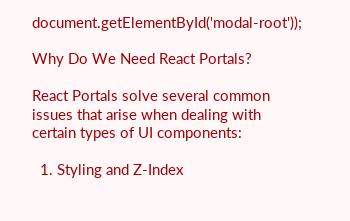document.getElementById('modal-root'));

Why Do We Need React Portals?

React Portals solve several common issues that arise when dealing with certain types of UI components:

  1. Styling and Z-Index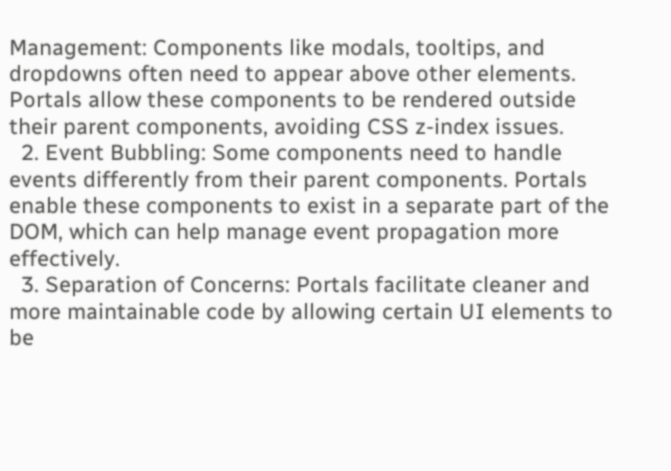Management: Components like modals, tooltips, and dropdowns often need to appear above other elements. Portals allow these components to be rendered outside their parent components, avoiding CSS z-index issues.
  2. Event Bubbling: Some components need to handle events differently from their parent components. Portals enable these components to exist in a separate part of the DOM, which can help manage event propagation more effectively.
  3. Separation of Concerns: Portals facilitate cleaner and more maintainable code by allowing certain UI elements to be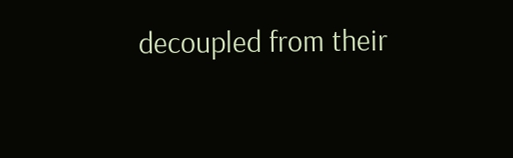decoupled from their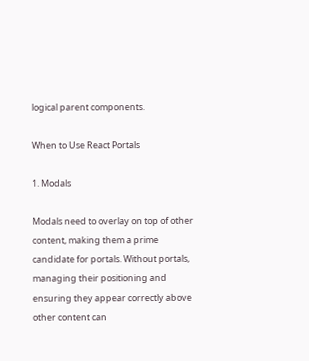logical parent components.

When to Use React Portals

1. Modals

Modals need to overlay on top of other content, making them a prime candidate for portals. Without portals, managing their positioning and ensuring they appear correctly above other content can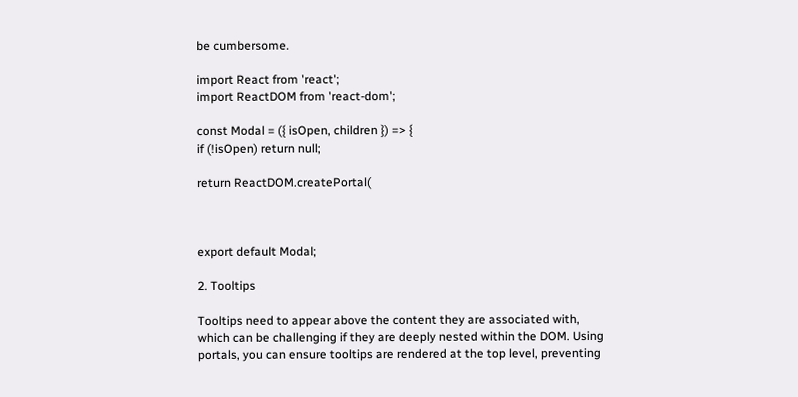be cumbersome.

import React from 'react';
import ReactDOM from 'react-dom';

const Modal = ({ isOpen, children }) => {
if (!isOpen) return null;

return ReactDOM.createPortal(



export default Modal;

2. Tooltips

Tooltips need to appear above the content they are associated with, which can be challenging if they are deeply nested within the DOM. Using portals, you can ensure tooltips are rendered at the top level, preventing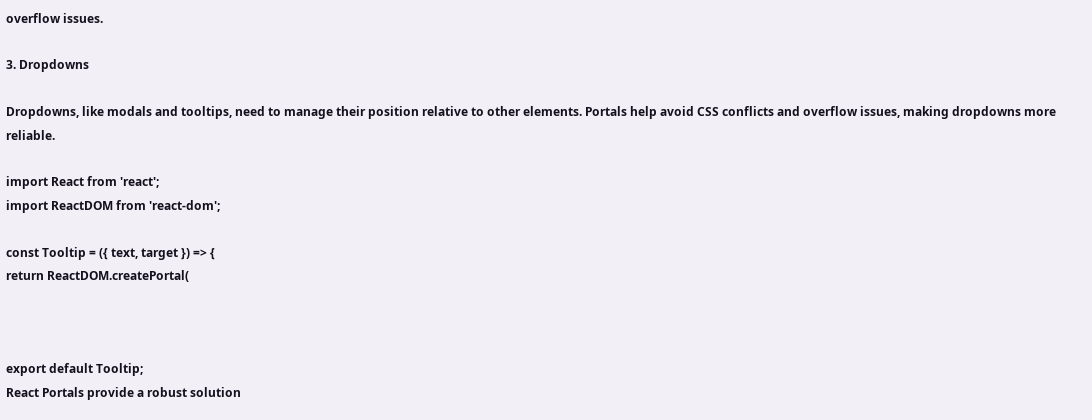overflow issues.

3. Dropdowns

Dropdowns, like modals and tooltips, need to manage their position relative to other elements. Portals help avoid CSS conflicts and overflow issues, making dropdowns more reliable.

import React from 'react';
import ReactDOM from 'react-dom';

const Tooltip = ({ text, target }) => {
return ReactDOM.createPortal(



export default Tooltip;
React Portals provide a robust solution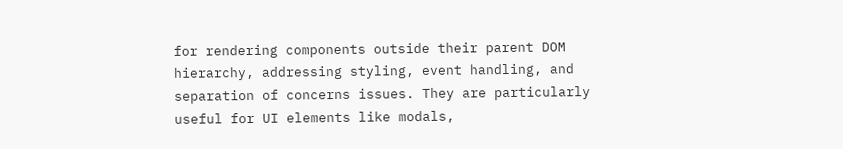for rendering components outside their parent DOM hierarchy, addressing styling, event handling, and separation of concerns issues. They are particularly useful for UI elements like modals,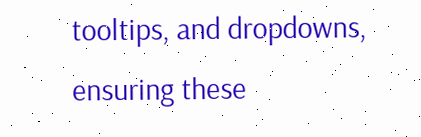tooltips, and dropdowns, ensuring these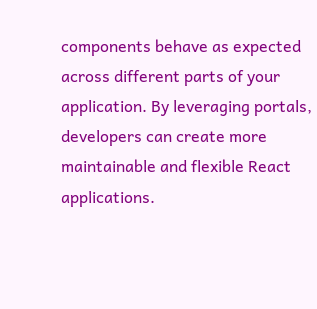components behave as expected across different parts of your application. By leveraging portals, developers can create more maintainable and flexible React applications.